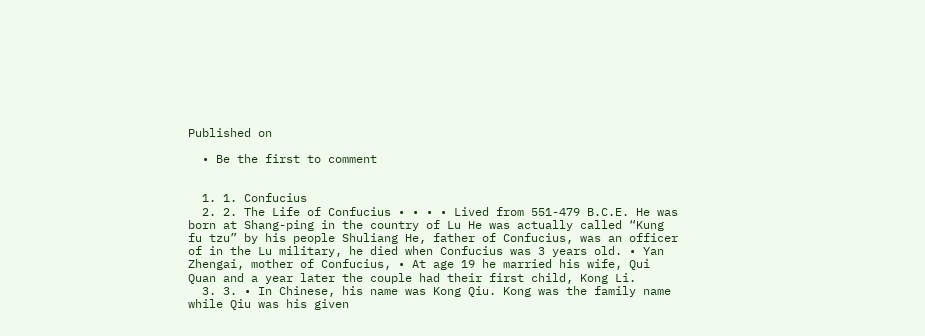Published on

  • Be the first to comment


  1. 1. Confucius
  2. 2. The Life of Confucius • • • • Lived from 551-479 B.C.E. He was born at Shang-ping in the country of Lu He was actually called “Kung fu tzu” by his people Shuliang He, father of Confucius, was an officer of in the Lu military, he died when Confucius was 3 years old. • Yan Zhengai, mother of Confucius, • At age 19 he married his wife, Qui Quan and a year later the couple had their first child, Kong Li.
  3. 3. • In Chinese, his name was Kong Qiu. Kong was the family name while Qiu was his given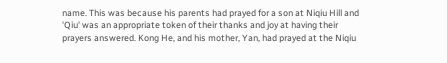name. This was because his parents had prayed for a son at Niqiu Hill and 'Qiu' was an appropriate token of their thanks and joy at having their prayers answered. Kong He, and his mother, Yan, had prayed at the Niqiu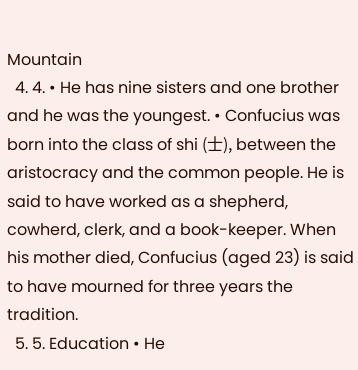Mountain
  4. 4. • He has nine sisters and one brother and he was the youngest. • Confucius was born into the class of shi (士), between the aristocracy and the common people. He is said to have worked as a shepherd, cowherd, clerk, and a book-keeper. When his mother died, Confucius (aged 23) is said to have mourned for three years the tradition.
  5. 5. Education • He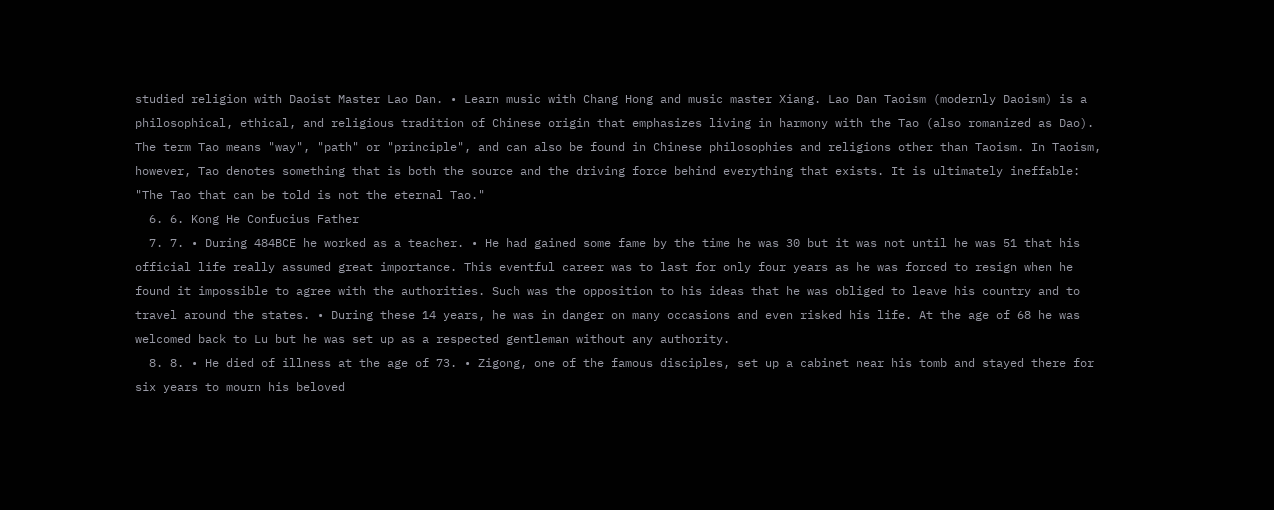studied religion with Daoist Master Lao Dan. • Learn music with Chang Hong and music master Xiang. Lao Dan Taoism (modernly Daoism) is a philosophical, ethical, and religious tradition of Chinese origin that emphasizes living in harmony with the Tao (also romanized as Dao). The term Tao means "way", "path" or "principle", and can also be found in Chinese philosophies and religions other than Taoism. In Taoism, however, Tao denotes something that is both the source and the driving force behind everything that exists. It is ultimately ineffable: "The Tao that can be told is not the eternal Tao."
  6. 6. Kong He Confucius Father
  7. 7. • During 484BCE he worked as a teacher. • He had gained some fame by the time he was 30 but it was not until he was 51 that his official life really assumed great importance. This eventful career was to last for only four years as he was forced to resign when he found it impossible to agree with the authorities. Such was the opposition to his ideas that he was obliged to leave his country and to travel around the states. • During these 14 years, he was in danger on many occasions and even risked his life. At the age of 68 he was welcomed back to Lu but he was set up as a respected gentleman without any authority.
  8. 8. • He died of illness at the age of 73. • Zigong, one of the famous disciples, set up a cabinet near his tomb and stayed there for six years to mourn his beloved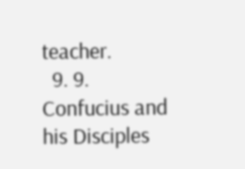teacher.
  9. 9. Confucius and his Disciples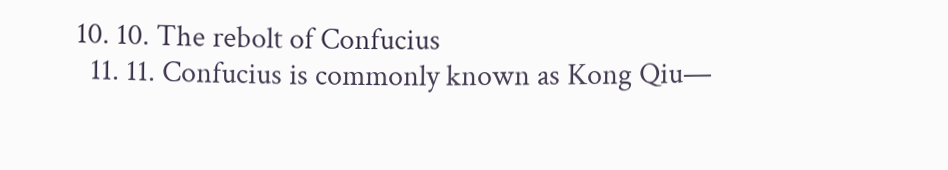10. 10. The rebolt of Confucius
  11. 11. Confucius is commonly known as Kong Qiu—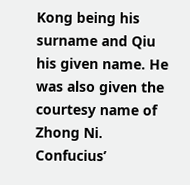Kong being his surname and Qiu his given name. He was also given the courtesy name of Zhong Ni. Confucius’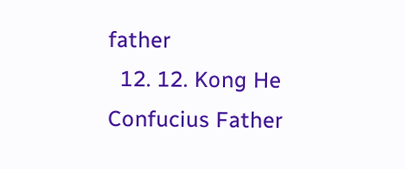father
  12. 12. Kong He Confucius Father